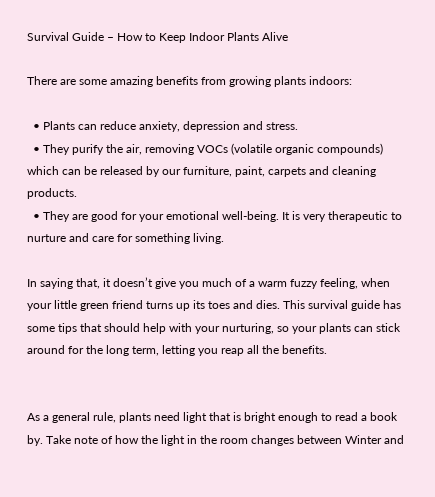Survival Guide – How to Keep Indoor Plants Alive

There are some amazing benefits from growing plants indoors:

  • Plants can reduce anxiety, depression and stress.
  • They purify the air, removing VOCs (volatile organic compounds) which can be released by our furniture, paint, carpets and cleaning products.
  • They are good for your emotional well-being. It is very therapeutic to nurture and care for something living.

In saying that, it doesn’t give you much of a warm fuzzy feeling, when your little green friend turns up its toes and dies. This survival guide has some tips that should help with your nurturing, so your plants can stick around for the long term, letting you reap all the benefits.


As a general rule, plants need light that is bright enough to read a book by. Take note of how the light in the room changes between Winter and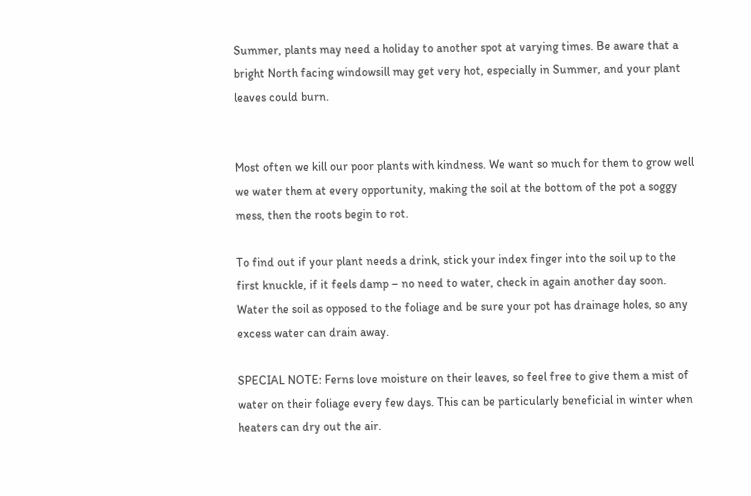Summer, plants may need a holiday to another spot at varying times. Be aware that a bright North facing windowsill may get very hot, especially in Summer, and your plant leaves could burn.


Most often we kill our poor plants with kindness. We want so much for them to grow well we water them at every opportunity, making the soil at the bottom of the pot a soggy mess, then the roots begin to rot.

To find out if your plant needs a drink, stick your index finger into the soil up to the first knuckle, if it feels damp – no need to water, check in again another day soon. Water the soil as opposed to the foliage and be sure your pot has drainage holes, so any excess water can drain away.

SPECIAL NOTE: Ferns love moisture on their leaves, so feel free to give them a mist of water on their foliage every few days. This can be particularly beneficial in winter when heaters can dry out the air.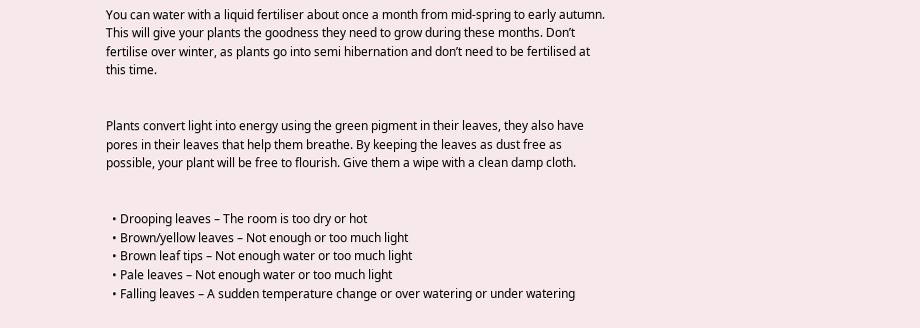You can water with a liquid fertiliser about once a month from mid-spring to early autumn. This will give your plants the goodness they need to grow during these months. Don’t fertilise over winter, as plants go into semi hibernation and don’t need to be fertilised at this time.


Plants convert light into energy using the green pigment in their leaves, they also have pores in their leaves that help them breathe. By keeping the leaves as dust free as possible, your plant will be free to flourish. Give them a wipe with a clean damp cloth.


  • Drooping leaves – The room is too dry or hot
  • Brown/yellow leaves – Not enough or too much light
  • Brown leaf tips – Not enough water or too much light
  • Pale leaves – Not enough water or too much light
  • Falling leaves – A sudden temperature change or over watering or under watering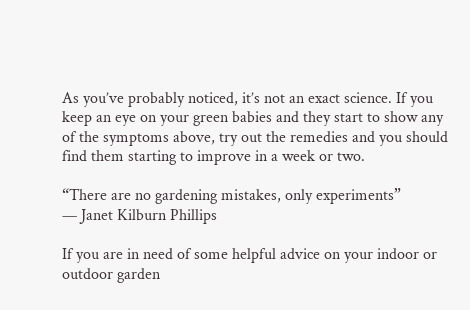As you’ve probably noticed, it’s not an exact science. If you keep an eye on your green babies and they start to show any of the symptoms above, try out the remedies and you should find them starting to improve in a week or two.

“There are no gardening mistakes, only experiments”
— Janet Kilburn Phillips

If you are in need of some helpful advice on your indoor or outdoor garden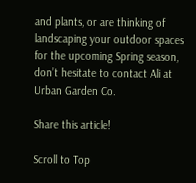and plants, or are thinking of landscaping your outdoor spaces for the upcoming Spring season, don’t hesitate to contact Ali at Urban Garden Co.

Share this article!

Scroll to Top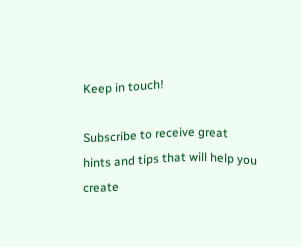Keep in touch!

Subscribe to receive great hints and tips that will help you create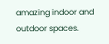amazing indoor and outdoor spaces.